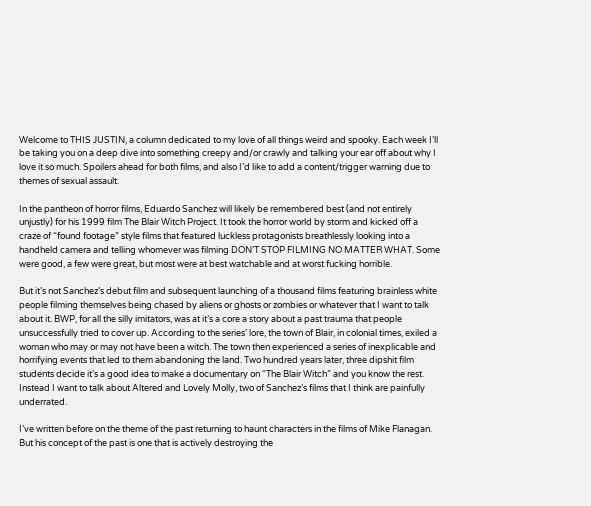Welcome to THIS JUSTIN, a column dedicated to my love of all things weird and spooky. Each week I’ll be taking you on a deep dive into something creepy and/or crawly and talking your ear off about why I love it so much. Spoilers ahead for both films, and also I’d like to add a content/trigger warning due to themes of sexual assault.

In the pantheon of horror films, Eduardo Sanchez will likely be remembered best (and not entirely unjustly) for his 1999 film The Blair Witch Project. It took the horror world by storm and kicked off a craze of “found footage” style films that featured luckless protagonists breathlessly looking into a handheld camera and telling whomever was filming DON’T STOP FILMING NO MATTER WHAT. Some were good, a few were great, but most were at best watchable and at worst fucking horrible.

But it’s not Sanchez’s debut film and subsequent launching of a thousand films featuring brainless white people filming themselves being chased by aliens or ghosts or zombies or whatever that I want to talk about it. BWP, for all the silly imitators, was at it’s a core a story about a past trauma that people unsuccessfully tried to cover up. According to the series’ lore, the town of Blair, in colonial times, exiled a woman who may or may not have been a witch. The town then experienced a series of inexplicable and horrifying events that led to them abandoning the land. Two hundred years later, three dipshit film students decide it’s a good idea to make a documentary on “The Blair Witch” and you know the rest. Instead I want to talk about Altered and Lovely Molly, two of Sanchez’s films that I think are painfully underrated.

I’ve written before on the theme of the past returning to haunt characters in the films of Mike Flanagan. But his concept of the past is one that is actively destroying the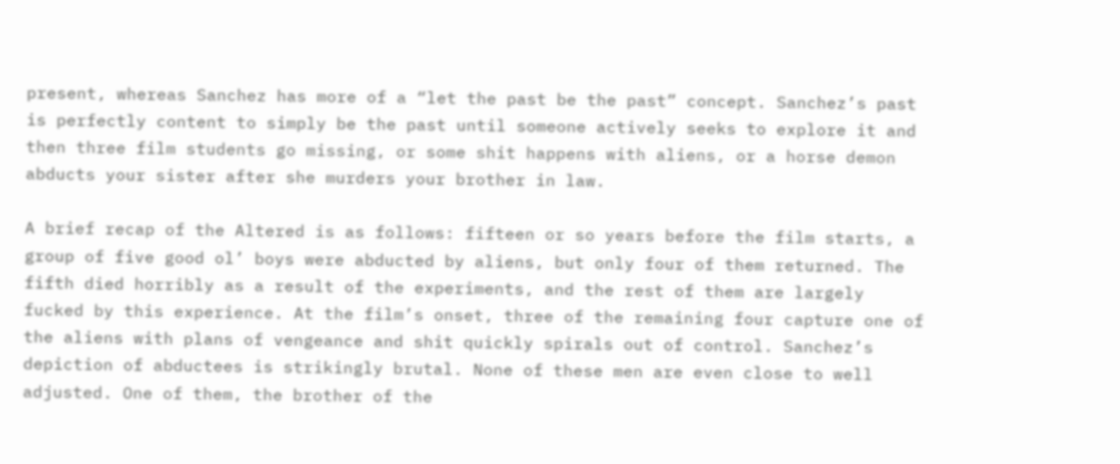present, whereas Sanchez has more of a “let the past be the past” concept. Sanchez’s past is perfectly content to simply be the past until someone actively seeks to explore it and then three film students go missing, or some shit happens with aliens, or a horse demon abducts your sister after she murders your brother in law.

A brief recap of the Altered is as follows: fifteen or so years before the film starts, a group of five good ol’ boys were abducted by aliens, but only four of them returned. The fifth died horribly as a result of the experiments, and the rest of them are largely fucked by this experience. At the film’s onset, three of the remaining four capture one of the aliens with plans of vengeance and shit quickly spirals out of control. Sanchez’s depiction of abductees is strikingly brutal. None of these men are even close to well adjusted. One of them, the brother of the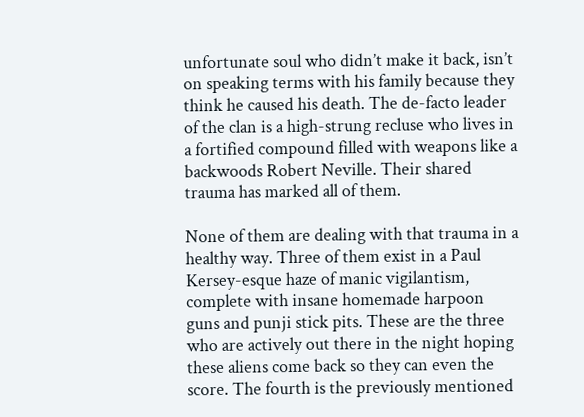unfortunate soul who didn’t make it back, isn’t on speaking terms with his family because they think he caused his death. The de-facto leader of the clan is a high-strung recluse who lives in a fortified compound filled with weapons like a backwoods Robert Neville. Their shared trauma has marked all of them.

None of them are dealing with that trauma in a healthy way. Three of them exist in a Paul Kersey-esque haze of manic vigilantism, complete with insane homemade harpoon guns and punji stick pits. These are the three who are actively out there in the night hoping these aliens come back so they can even the score. The fourth is the previously mentioned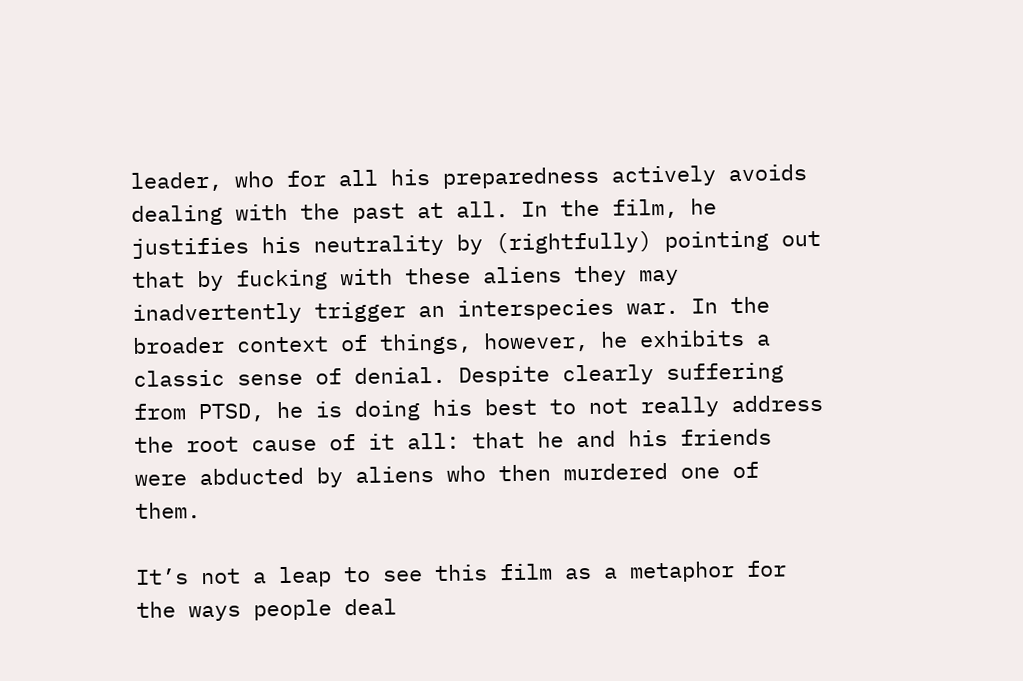leader, who for all his preparedness actively avoids dealing with the past at all. In the film, he justifies his neutrality by (rightfully) pointing out that by fucking with these aliens they may inadvertently trigger an interspecies war. In the broader context of things, however, he exhibits a classic sense of denial. Despite clearly suffering from PTSD, he is doing his best to not really address the root cause of it all: that he and his friends were abducted by aliens who then murdered one of them.

It’s not a leap to see this film as a metaphor for the ways people deal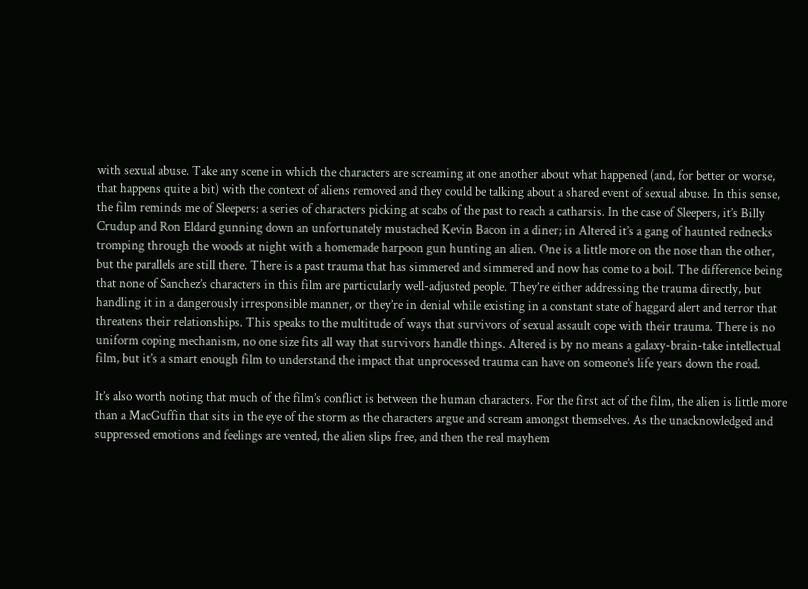with sexual abuse. Take any scene in which the characters are screaming at one another about what happened (and, for better or worse, that happens quite a bit) with the context of aliens removed and they could be talking about a shared event of sexual abuse. In this sense, the film reminds me of Sleepers: a series of characters picking at scabs of the past to reach a catharsis. In the case of Sleepers, it’s Billy Crudup and Ron Eldard gunning down an unfortunately mustached Kevin Bacon in a diner; in Altered it’s a gang of haunted rednecks tromping through the woods at night with a homemade harpoon gun hunting an alien. One is a little more on the nose than the other, but the parallels are still there. There is a past trauma that has simmered and simmered and now has come to a boil. The difference being that none of Sanchez’s characters in this film are particularly well-adjusted people. They’re either addressing the trauma directly, but handling it in a dangerously irresponsible manner, or they’re in denial while existing in a constant state of haggard alert and terror that threatens their relationships. This speaks to the multitude of ways that survivors of sexual assault cope with their trauma. There is no uniform coping mechanism, no one size fits all way that survivors handle things. Altered is by no means a galaxy-brain-take intellectual film, but it’s a smart enough film to understand the impact that unprocessed trauma can have on someone’s life years down the road.

It’s also worth noting that much of the film’s conflict is between the human characters. For the first act of the film, the alien is little more than a MacGuffin that sits in the eye of the storm as the characters argue and scream amongst themselves. As the unacknowledged and suppressed emotions and feelings are vented, the alien slips free, and then the real mayhem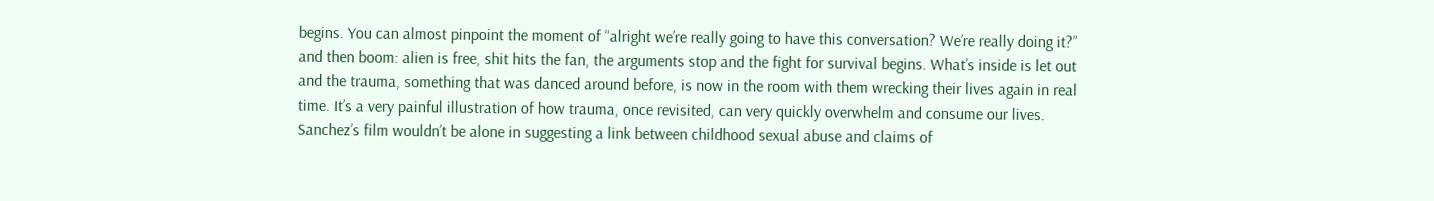begins. You can almost pinpoint the moment of “alright we’re really going to have this conversation? We’re really doing it?” and then boom: alien is free, shit hits the fan, the arguments stop and the fight for survival begins. What’s inside is let out and the trauma, something that was danced around before, is now in the room with them wrecking their lives again in real time. It’s a very painful illustration of how trauma, once revisited, can very quickly overwhelm and consume our lives. Sanchez’s film wouldn’t be alone in suggesting a link between childhood sexual abuse and claims of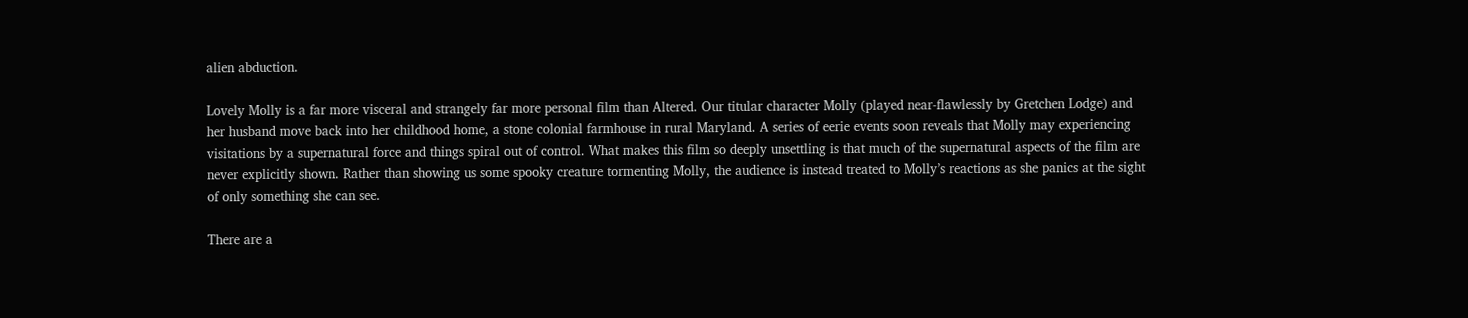alien abduction.

Lovely Molly is a far more visceral and strangely far more personal film than Altered. Our titular character Molly (played near-flawlessly by Gretchen Lodge) and her husband move back into her childhood home, a stone colonial farmhouse in rural Maryland. A series of eerie events soon reveals that Molly may experiencing visitations by a supernatural force and things spiral out of control. What makes this film so deeply unsettling is that much of the supernatural aspects of the film are never explicitly shown. Rather than showing us some spooky creature tormenting Molly, the audience is instead treated to Molly’s reactions as she panics at the sight of only something she can see.

There are a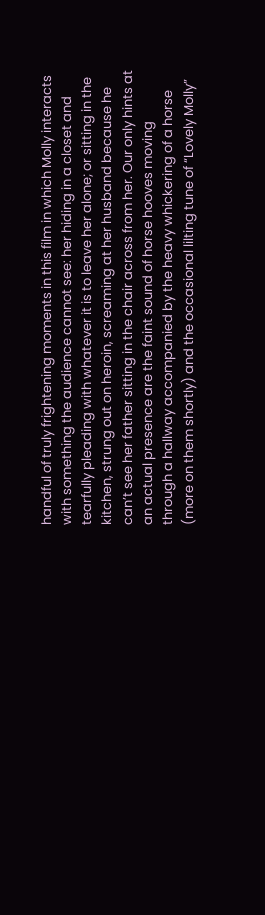handful of truly frightening moments in this film in which Molly interacts with something the audience cannot see: her hiding in a closet and tearfully pleading with whatever it is to leave her alone; or sitting in the kitchen, strung out on heroin, screaming at her husband because he can’t see her father sitting in the chair across from her. Our only hints at an actual presence are the faint sound of horse hooves moving through a hallway accompanied by the heavy whickering of a horse (more on them shortly) and the occasional lilting tune of “Lovely Molly”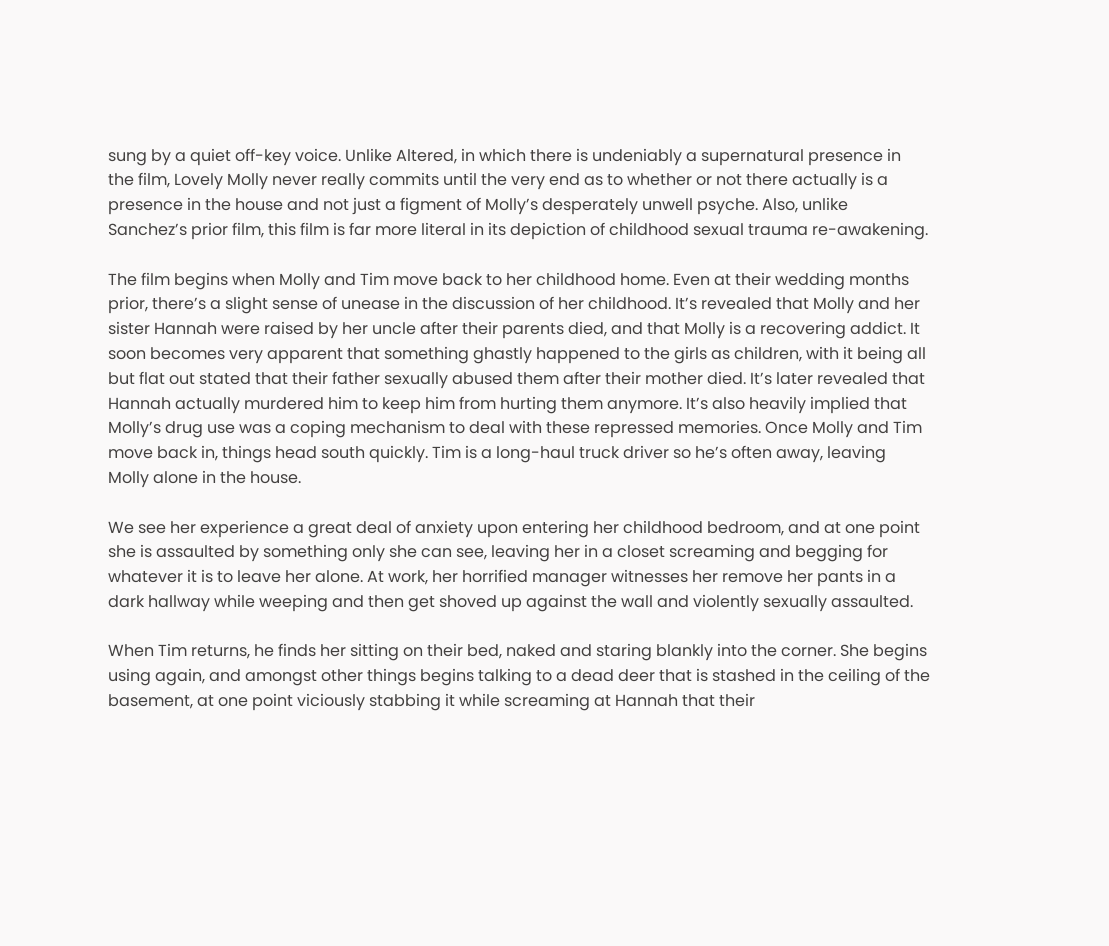sung by a quiet off-key voice. Unlike Altered, in which there is undeniably a supernatural presence in the film, Lovely Molly never really commits until the very end as to whether or not there actually is a presence in the house and not just a figment of Molly’s desperately unwell psyche. Also, unlike Sanchez’s prior film, this film is far more literal in its depiction of childhood sexual trauma re-awakening.

The film begins when Molly and Tim move back to her childhood home. Even at their wedding months prior, there’s a slight sense of unease in the discussion of her childhood. It’s revealed that Molly and her sister Hannah were raised by her uncle after their parents died, and that Molly is a recovering addict. It soon becomes very apparent that something ghastly happened to the girls as children, with it being all but flat out stated that their father sexually abused them after their mother died. It’s later revealed that Hannah actually murdered him to keep him from hurting them anymore. It’s also heavily implied that Molly’s drug use was a coping mechanism to deal with these repressed memories. Once Molly and Tim move back in, things head south quickly. Tim is a long-haul truck driver so he’s often away, leaving Molly alone in the house.

We see her experience a great deal of anxiety upon entering her childhood bedroom, and at one point she is assaulted by something only she can see, leaving her in a closet screaming and begging for whatever it is to leave her alone. At work, her horrified manager witnesses her remove her pants in a dark hallway while weeping and then get shoved up against the wall and violently sexually assaulted.

When Tim returns, he finds her sitting on their bed, naked and staring blankly into the corner. She begins using again, and amongst other things begins talking to a dead deer that is stashed in the ceiling of the basement, at one point viciously stabbing it while screaming at Hannah that their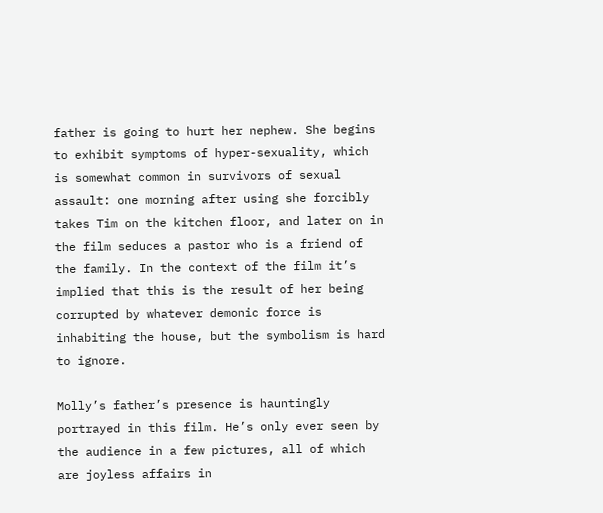father is going to hurt her nephew. She begins to exhibit symptoms of hyper-sexuality, which is somewhat common in survivors of sexual assault: one morning after using she forcibly takes Tim on the kitchen floor, and later on in the film seduces a pastor who is a friend of the family. In the context of the film it’s implied that this is the result of her being corrupted by whatever demonic force is inhabiting the house, but the symbolism is hard to ignore.

Molly’s father’s presence is hauntingly portrayed in this film. He’s only ever seen by the audience in a few pictures, all of which are joyless affairs in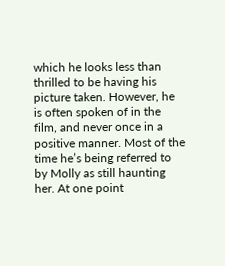which he looks less than thrilled to be having his picture taken. However, he is often spoken of in the film, and never once in a positive manner. Most of the time he’s being referred to by Molly as still haunting her. At one point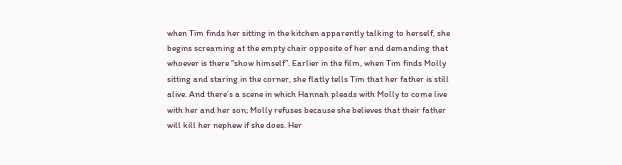when Tim finds her sitting in the kitchen apparently talking to herself, she begins screaming at the empty chair opposite of her and demanding that whoever is there “show himself”. Earlier in the film, when Tim finds Molly sitting and staring in the corner, she flatly tells Tim that her father is still alive. And there’s a scene in which Hannah pleads with Molly to come live with her and her son; Molly refuses because she believes that their father will kill her nephew if she does. Her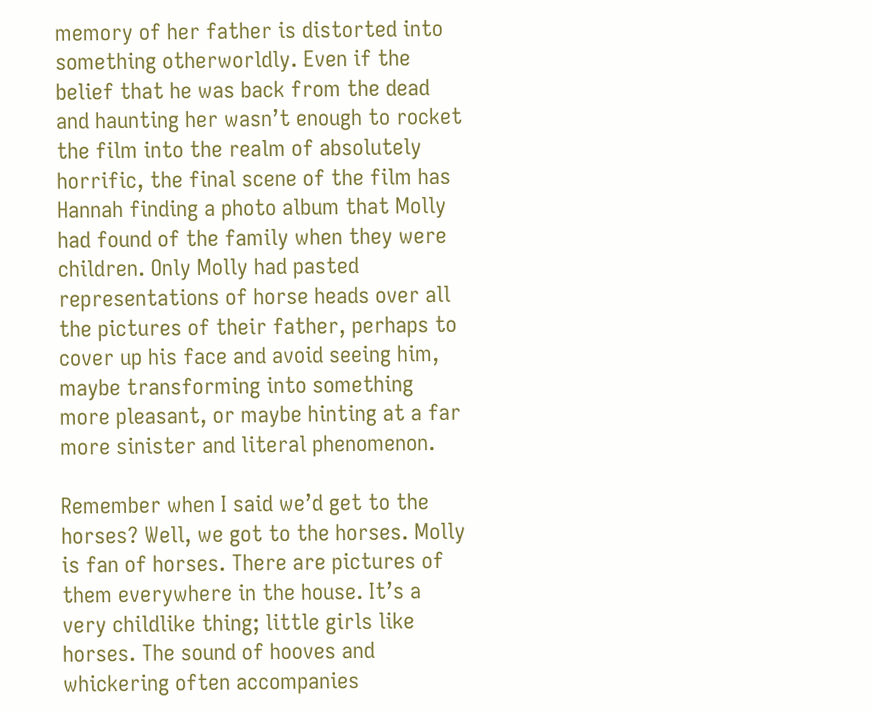memory of her father is distorted into something otherworldly. Even if the belief that he was back from the dead and haunting her wasn’t enough to rocket the film into the realm of absolutely horrific, the final scene of the film has Hannah finding a photo album that Molly had found of the family when they were children. Only Molly had pasted representations of horse heads over all the pictures of their father, perhaps to cover up his face and avoid seeing him, maybe transforming into something more pleasant, or maybe hinting at a far more sinister and literal phenomenon.

Remember when I said we’d get to the horses? Well, we got to the horses. Molly is fan of horses. There are pictures of them everywhere in the house. It’s a very childlike thing; little girls like horses. The sound of hooves and whickering often accompanies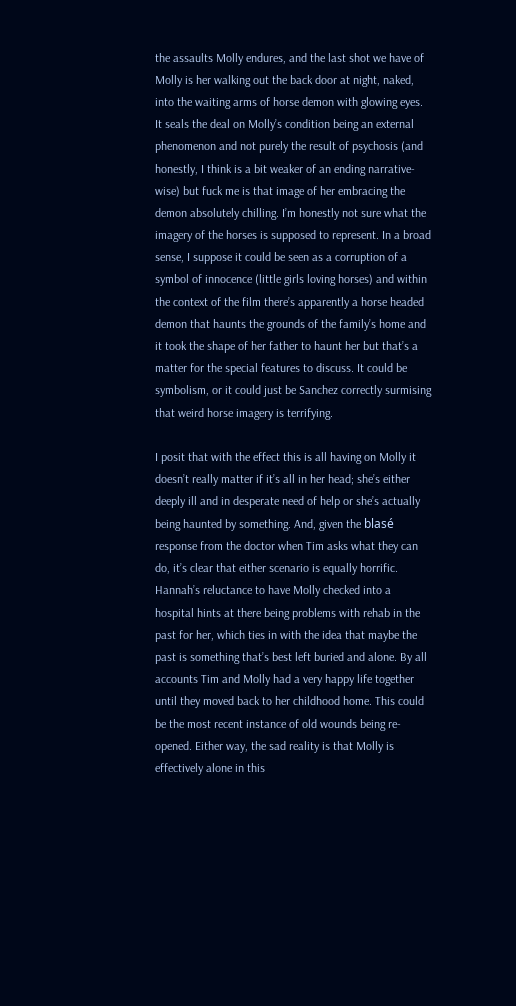the assaults Molly endures, and the last shot we have of Molly is her walking out the back door at night, naked, into the waiting arms of horse demon with glowing eyes. It seals the deal on Molly’s condition being an external phenomenon and not purely the result of psychosis (and honestly, I think is a bit weaker of an ending narrative-wise) but fuck me is that image of her embracing the demon absolutely chilling. I’m honestly not sure what the imagery of the horses is supposed to represent. In a broad sense, I suppose it could be seen as a corruption of a symbol of innocence (little girls loving horses) and within the context of the film there’s apparently a horse headed demon that haunts the grounds of the family’s home and it took the shape of her father to haunt her but that’s a matter for the special features to discuss. It could be symbolism, or it could just be Sanchez correctly surmising that weird horse imagery is terrifying.

I posit that with the effect this is all having on Molly it doesn’t really matter if it’s all in her head; she’s either deeply ill and in desperate need of help or she’s actually being haunted by something. And, given the blasé response from the doctor when Tim asks what they can do, it’s clear that either scenario is equally horrific. Hannah’s reluctance to have Molly checked into a hospital hints at there being problems with rehab in the past for her, which ties in with the idea that maybe the past is something that’s best left buried and alone. By all accounts Tim and Molly had a very happy life together until they moved back to her childhood home. This could be the most recent instance of old wounds being re-opened. Either way, the sad reality is that Molly is effectively alone in this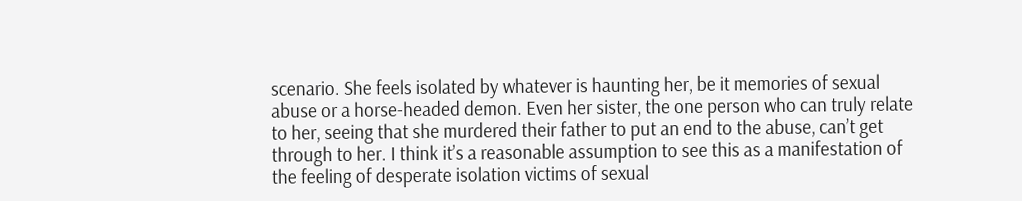scenario. She feels isolated by whatever is haunting her, be it memories of sexual abuse or a horse-headed demon. Even her sister, the one person who can truly relate to her, seeing that she murdered their father to put an end to the abuse, can’t get through to her. I think it’s a reasonable assumption to see this as a manifestation of the feeling of desperate isolation victims of sexual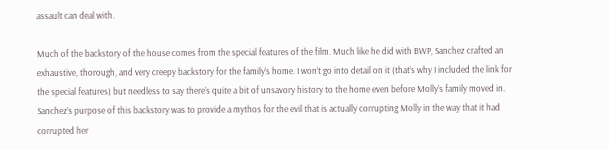assault can deal with.

Much of the backstory of the house comes from the special features of the film. Much like he did with BWP, Sanchez crafted an exhaustive, thorough, and very creepy backstory for the family’s home. I won’t go into detail on it (that’s why I included the link for the special features) but needless to say there’s quite a bit of unsavory history to the home even before Molly’s family moved in. Sanchez’s purpose of this backstory was to provide a mythos for the evil that is actually corrupting Molly in the way that it had corrupted her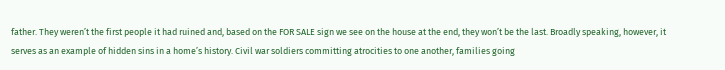father. They weren’t the first people it had ruined and, based on the FOR SALE sign we see on the house at the end, they won’t be the last. Broadly speaking, however, it serves as an example of hidden sins in a home’s history. Civil war soldiers committing atrocities to one another, families going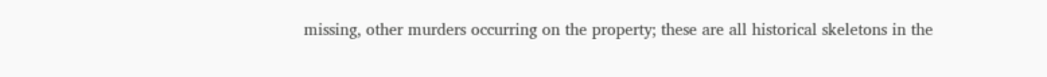missing, other murders occurring on the property; these are all historical skeletons in the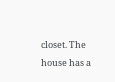closet. The house has a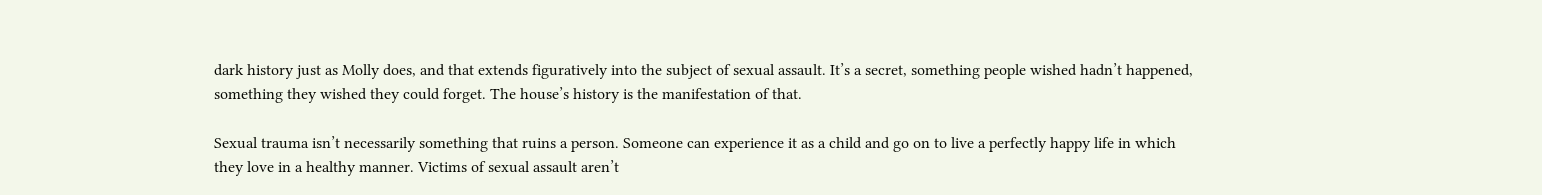dark history just as Molly does, and that extends figuratively into the subject of sexual assault. It’s a secret, something people wished hadn’t happened, something they wished they could forget. The house’s history is the manifestation of that.

Sexual trauma isn’t necessarily something that ruins a person. Someone can experience it as a child and go on to live a perfectly happy life in which they love in a healthy manner. Victims of sexual assault aren’t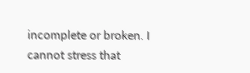incomplete or broken. I cannot stress that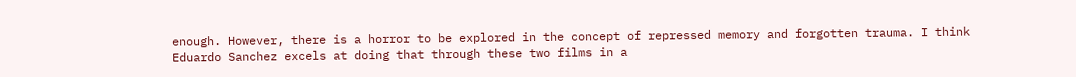enough. However, there is a horror to be explored in the concept of repressed memory and forgotten trauma. I think Eduardo Sanchez excels at doing that through these two films in a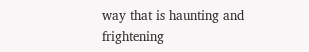way that is haunting and frightening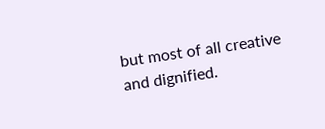but most of all creative and dignified.